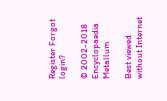Register Forgot login?

© 2002-2018
Encyclopaedia Metallum

Best viewed
without Internet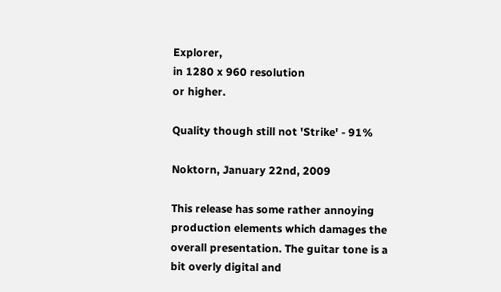Explorer,
in 1280 x 960 resolution
or higher.

Quality though still not 'Strike' - 91%

Noktorn, January 22nd, 2009

This release has some rather annoying production elements which damages the overall presentation. The guitar tone is a bit overly digital and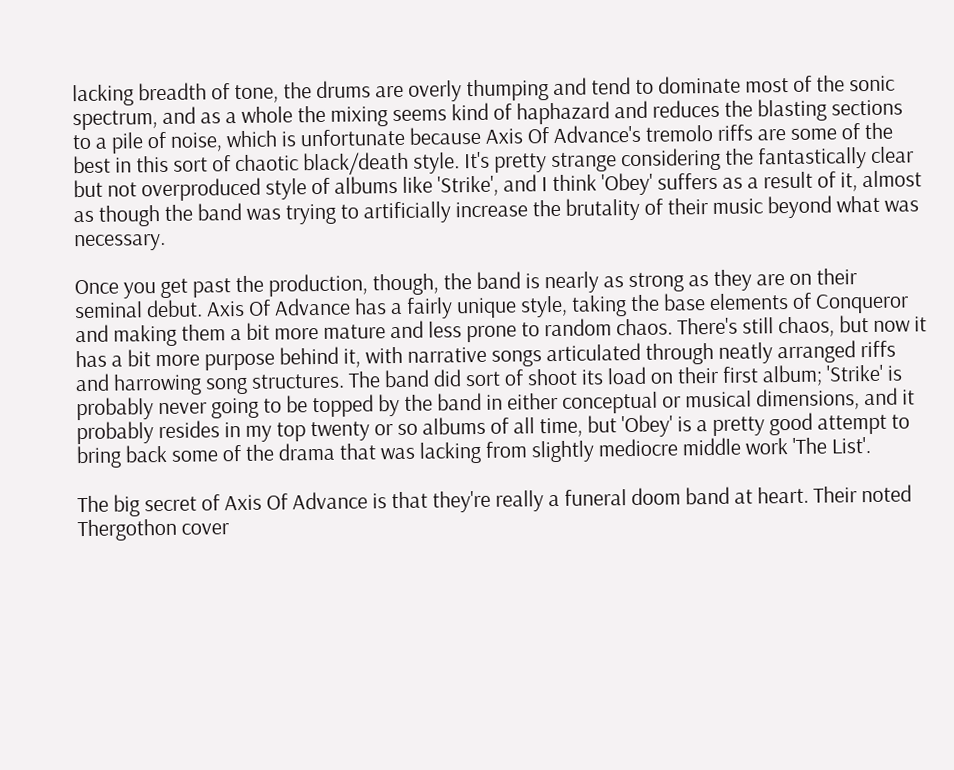lacking breadth of tone, the drums are overly thumping and tend to dominate most of the sonic spectrum, and as a whole the mixing seems kind of haphazard and reduces the blasting sections to a pile of noise, which is unfortunate because Axis Of Advance's tremolo riffs are some of the best in this sort of chaotic black/death style. It's pretty strange considering the fantastically clear but not overproduced style of albums like 'Strike', and I think 'Obey' suffers as a result of it, almost as though the band was trying to artificially increase the brutality of their music beyond what was necessary.

Once you get past the production, though, the band is nearly as strong as they are on their seminal debut. Axis Of Advance has a fairly unique style, taking the base elements of Conqueror and making them a bit more mature and less prone to random chaos. There's still chaos, but now it has a bit more purpose behind it, with narrative songs articulated through neatly arranged riffs and harrowing song structures. The band did sort of shoot its load on their first album; 'Strike' is probably never going to be topped by the band in either conceptual or musical dimensions, and it probably resides in my top twenty or so albums of all time, but 'Obey' is a pretty good attempt to bring back some of the drama that was lacking from slightly mediocre middle work 'The List'.

The big secret of Axis Of Advance is that they're really a funeral doom band at heart. Their noted Thergothon cover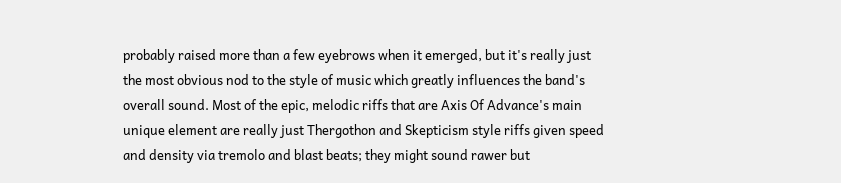probably raised more than a few eyebrows when it emerged, but it's really just the most obvious nod to the style of music which greatly influences the band's overall sound. Most of the epic, melodic riffs that are Axis Of Advance's main unique element are really just Thergothon and Skepticism style riffs given speed and density via tremolo and blast beats; they might sound rawer but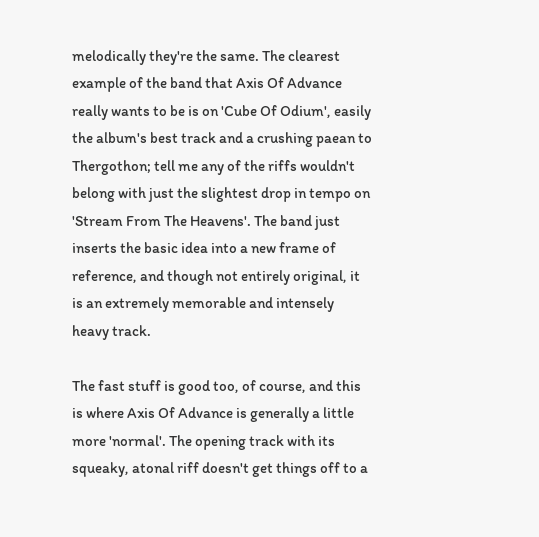melodically they're the same. The clearest example of the band that Axis Of Advance really wants to be is on 'Cube Of Odium', easily the album's best track and a crushing paean to Thergothon; tell me any of the riffs wouldn't belong with just the slightest drop in tempo on 'Stream From The Heavens'. The band just inserts the basic idea into a new frame of reference, and though not entirely original, it is an extremely memorable and intensely heavy track.

The fast stuff is good too, of course, and this is where Axis Of Advance is generally a little more 'normal'. The opening track with its squeaky, atonal riff doesn't get things off to a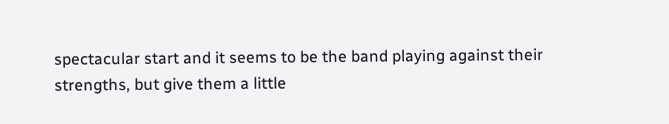spectacular start and it seems to be the band playing against their strengths, but give them a little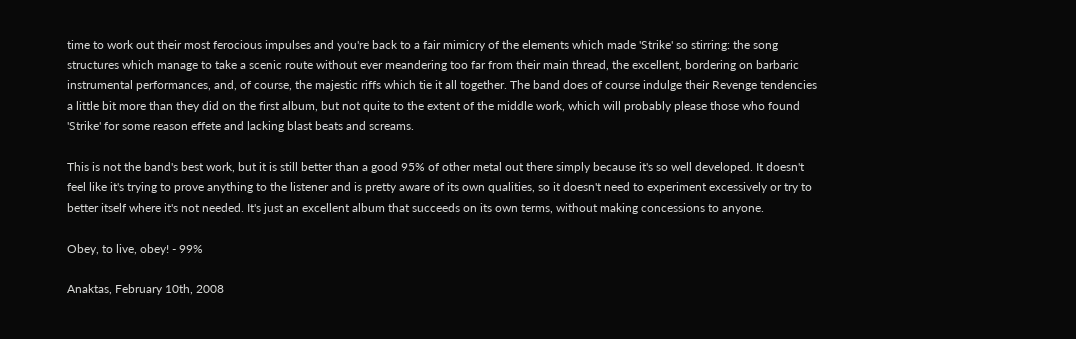time to work out their most ferocious impulses and you're back to a fair mimicry of the elements which made 'Strike' so stirring: the song structures which manage to take a scenic route without ever meandering too far from their main thread, the excellent, bordering on barbaric instrumental performances, and, of course, the majestic riffs which tie it all together. The band does of course indulge their Revenge tendencies a little bit more than they did on the first album, but not quite to the extent of the middle work, which will probably please those who found 'Strike' for some reason effete and lacking blast beats and screams.

This is not the band's best work, but it is still better than a good 95% of other metal out there simply because it's so well developed. It doesn't feel like it's trying to prove anything to the listener and is pretty aware of its own qualities, so it doesn't need to experiment excessively or try to better itself where it's not needed. It's just an excellent album that succeeds on its own terms, without making concessions to anyone.

Obey, to live, obey! - 99%

Anaktas, February 10th, 2008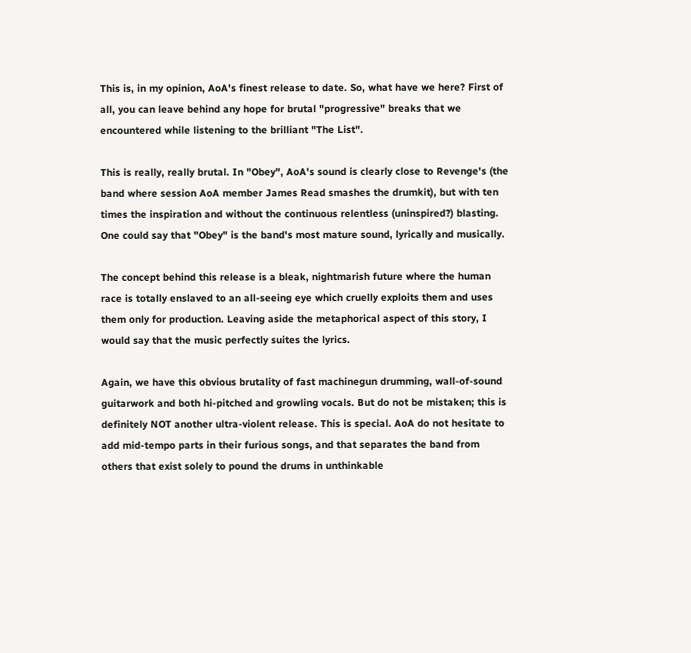This is, in my opinion, AoA's finest release to date. So, what have we here? First of all, you can leave behind any hope for brutal "progressive" breaks that we encountered while listening to the brilliant "The List".

This is really, really brutal. In "Obey", AoA's sound is clearly close to Revenge's (the band where session AoA member James Read smashes the drumkit), but with ten times the inspiration and without the continuous relentless (uninspired?) blasting. One could say that "Obey" is the band's most mature sound, lyrically and musically.

The concept behind this release is a bleak, nightmarish future where the human race is totally enslaved to an all-seeing eye which cruelly exploits them and uses them only for production. Leaving aside the metaphorical aspect of this story, I would say that the music perfectly suites the lyrics.

Again, we have this obvious brutality of fast machinegun drumming, wall-of-sound guitarwork and both hi-pitched and growling vocals. But do not be mistaken; this is definitely NOT another ultra-violent release. This is special. AoA do not hesitate to add mid-tempo parts in their furious songs, and that separates the band from others that exist solely to pound the drums in unthinkable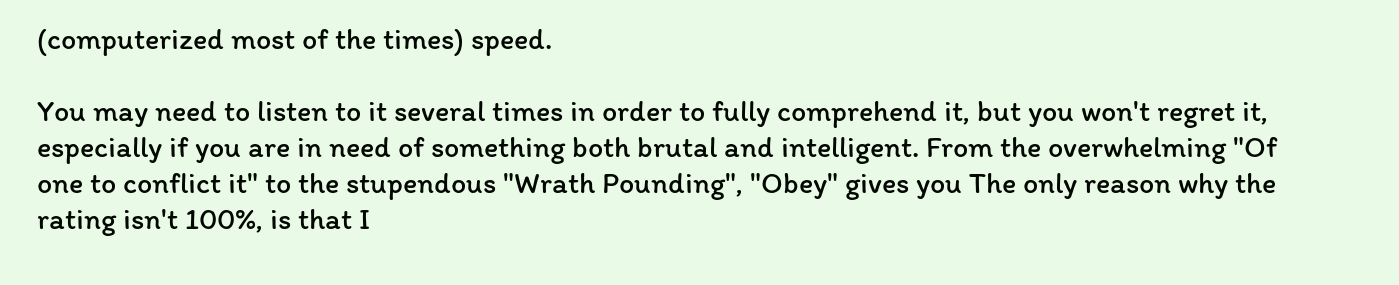(computerized most of the times) speed.

You may need to listen to it several times in order to fully comprehend it, but you won't regret it, especially if you are in need of something both brutal and intelligent. From the overwhelming "Of one to conflict it" to the stupendous "Wrath Pounding", "Obey" gives you The only reason why the rating isn't 100%, is that I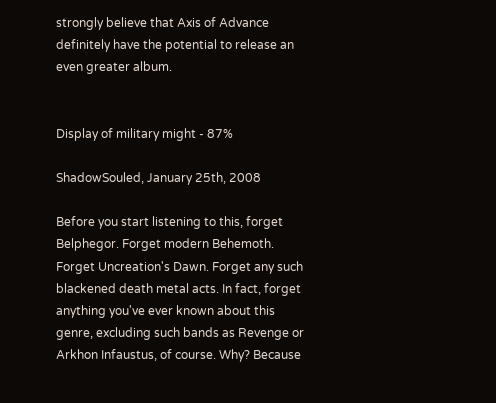strongly believe that Axis of Advance definitely have the potential to release an even greater album.


Display of military might - 87%

ShadowSouled, January 25th, 2008

Before you start listening to this, forget Belphegor. Forget modern Behemoth. Forget Uncreation's Dawn. Forget any such blackened death metal acts. In fact, forget anything you've ever known about this genre, excluding such bands as Revenge or Arkhon Infaustus, of course. Why? Because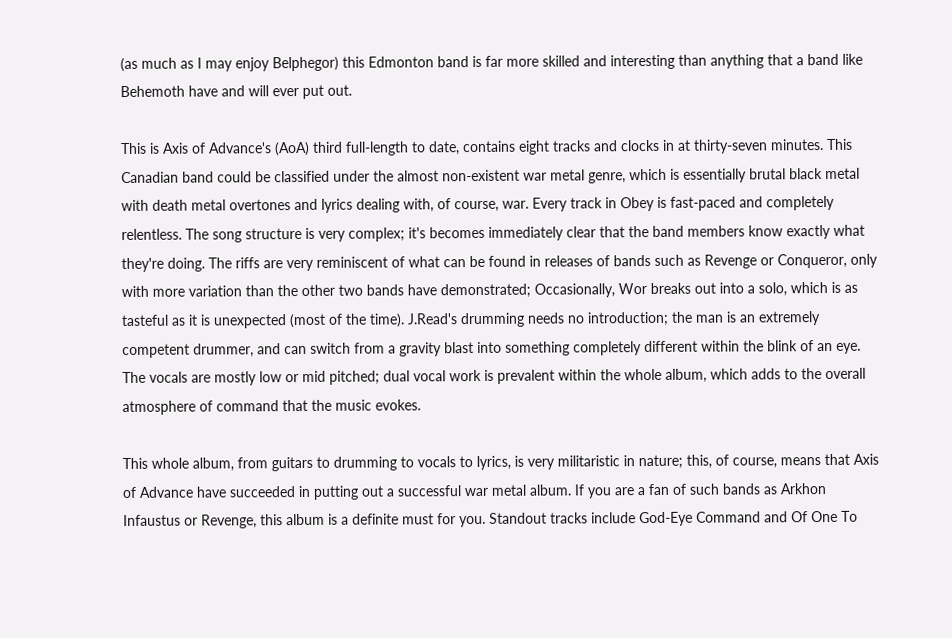(as much as I may enjoy Belphegor) this Edmonton band is far more skilled and interesting than anything that a band like Behemoth have and will ever put out.

This is Axis of Advance's (AoA) third full-length to date, contains eight tracks and clocks in at thirty-seven minutes. This Canadian band could be classified under the almost non-existent war metal genre, which is essentially brutal black metal with death metal overtones and lyrics dealing with, of course, war. Every track in Obey is fast-paced and completely relentless. The song structure is very complex; it's becomes immediately clear that the band members know exactly what they're doing. The riffs are very reminiscent of what can be found in releases of bands such as Revenge or Conqueror, only with more variation than the other two bands have demonstrated; Occasionally, Wor breaks out into a solo, which is as tasteful as it is unexpected (most of the time). J.Read's drumming needs no introduction; the man is an extremely competent drummer, and can switch from a gravity blast into something completely different within the blink of an eye. The vocals are mostly low or mid pitched; dual vocal work is prevalent within the whole album, which adds to the overall atmosphere of command that the music evokes.

This whole album, from guitars to drumming to vocals to lyrics, is very militaristic in nature; this, of course, means that Axis of Advance have succeeded in putting out a successful war metal album. If you are a fan of such bands as Arkhon Infaustus or Revenge, this album is a definite must for you. Standout tracks include God-Eye Command and Of One To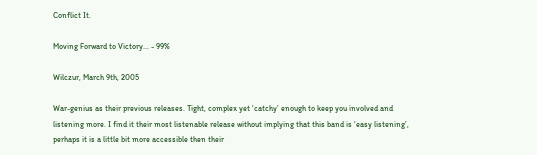Conflict It.

Moving Forward to Victory... - 99%

Wilczur, March 9th, 2005

War-genius as their previous releases. Tight, complex yet ‘catchy’ enough to keep you involved and listening more. I find it their most listenable release without implying that this band is ‘easy listening’, perhaps it is a little bit more accessible then their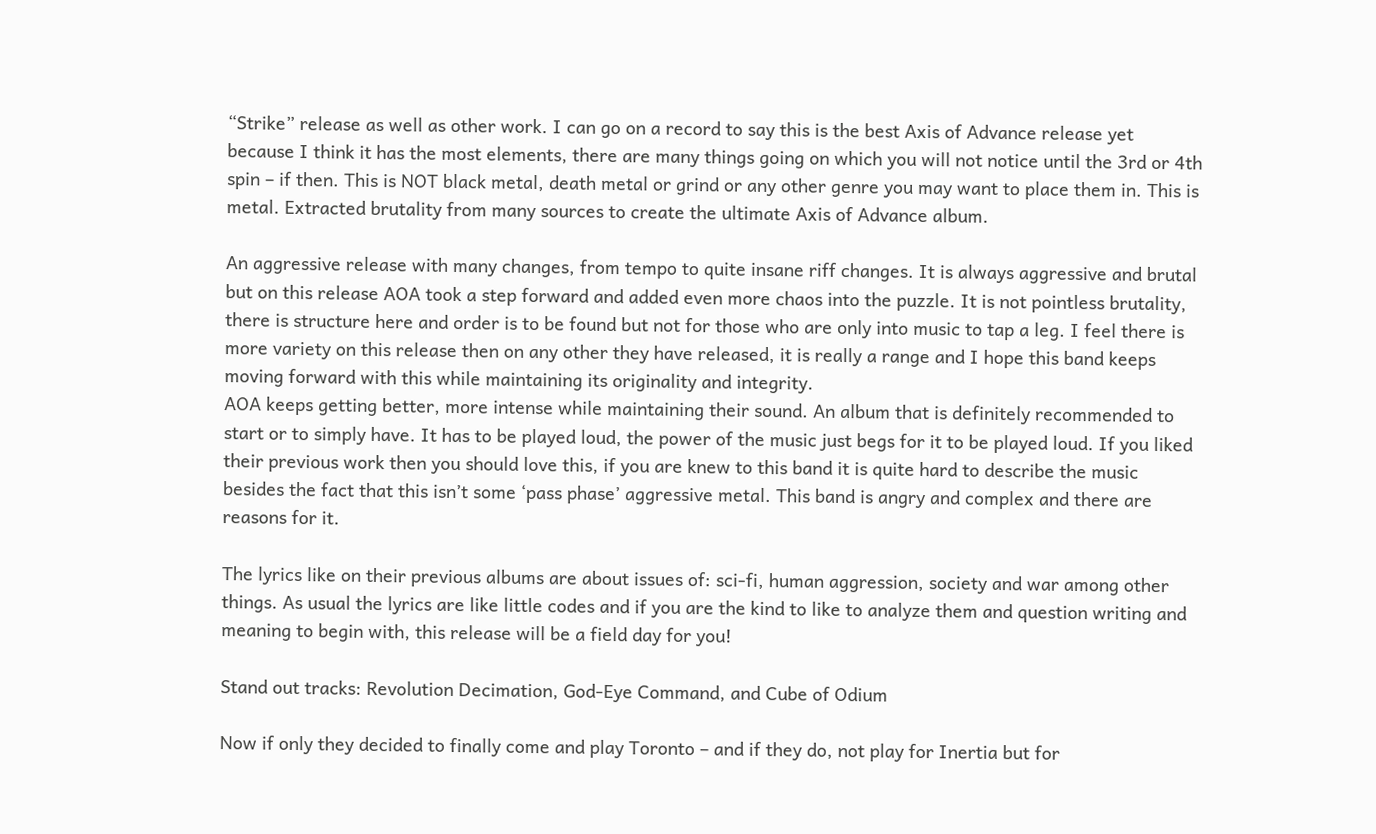“Strike” release as well as other work. I can go on a record to say this is the best Axis of Advance release yet because I think it has the most elements, there are many things going on which you will not notice until the 3rd or 4th spin – if then. This is NOT black metal, death metal or grind or any other genre you may want to place them in. This is metal. Extracted brutality from many sources to create the ultimate Axis of Advance album.

An aggressive release with many changes, from tempo to quite insane riff changes. It is always aggressive and brutal but on this release AOA took a step forward and added even more chaos into the puzzle. It is not pointless brutality, there is structure here and order is to be found but not for those who are only into music to tap a leg. I feel there is more variety on this release then on any other they have released, it is really a range and I hope this band keeps moving forward with this while maintaining its originality and integrity.
AOA keeps getting better, more intense while maintaining their sound. An album that is definitely recommended to start or to simply have. It has to be played loud, the power of the music just begs for it to be played loud. If you liked their previous work then you should love this, if you are knew to this band it is quite hard to describe the music besides the fact that this isn’t some ‘pass phase’ aggressive metal. This band is angry and complex and there are reasons for it.

The lyrics like on their previous albums are about issues of: sci-fi, human aggression, society and war among other things. As usual the lyrics are like little codes and if you are the kind to like to analyze them and question writing and meaning to begin with, this release will be a field day for you!

Stand out tracks: Revolution Decimation, God-Eye Command, and Cube of Odium

Now if only they decided to finally come and play Toronto – and if they do, not play for Inertia but for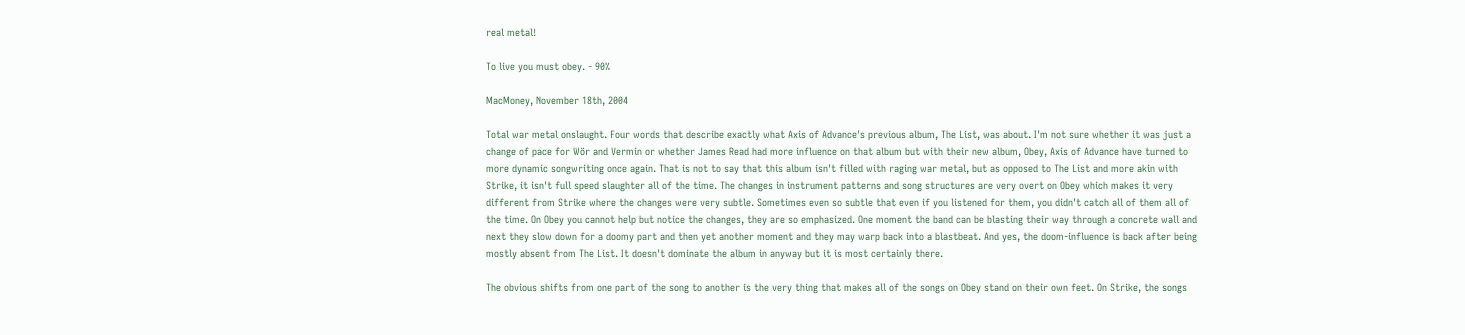real metal!

To live you must obey. - 90%

MacMoney, November 18th, 2004

Total war metal onslaught. Four words that describe exactly what Axis of Advance's previous album, The List, was about. I'm not sure whether it was just a change of pace for Wör and Vermin or whether James Read had more influence on that album but with their new album, Obey, Axis of Advance have turned to more dynamic songwriting once again. That is not to say that this album isn't filled with raging war metal, but as opposed to The List and more akin with Strike, it isn't full speed slaughter all of the time. The changes in instrument patterns and song structures are very overt on Obey which makes it very different from Strike where the changes were very subtle. Sometimes even so subtle that even if you listened for them, you didn't catch all of them all of the time. On Obey you cannot help but notice the changes, they are so emphasized. One moment the band can be blasting their way through a concrete wall and next they slow down for a doomy part and then yet another moment and they may warp back into a blastbeat. And yes, the doom-influence is back after being mostly absent from The List. It doesn't dominate the album in anyway but it is most certainly there.

The obvious shifts from one part of the song to another is the very thing that makes all of the songs on Obey stand on their own feet. On Strike, the songs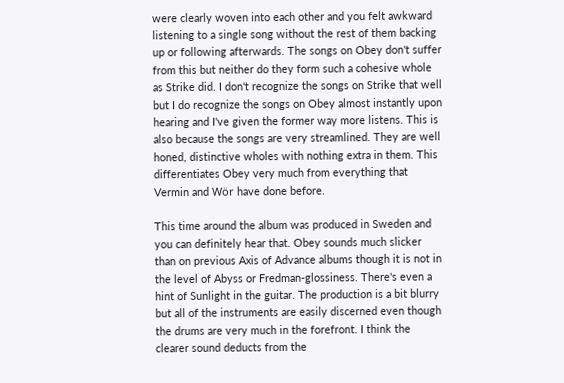were clearly woven into each other and you felt awkward listening to a single song without the rest of them backing up or following afterwards. The songs on Obey don't suffer from this but neither do they form such a cohesive whole as Strike did. I don't recognize the songs on Strike that well but I do recognize the songs on Obey almost instantly upon hearing and I've given the former way more listens. This is also because the songs are very streamlined. They are well honed, distinctive wholes with nothing extra in them. This differentiates Obey very much from everything that Vermin and Wör have done before.

This time around the album was produced in Sweden and you can definitely hear that. Obey sounds much slicker than on previous Axis of Advance albums though it is not in the level of Abyss or Fredman-glossiness. There's even a hint of Sunlight in the guitar. The production is a bit blurry but all of the instruments are easily discerned even though the drums are very much in the forefront. I think the clearer sound deducts from the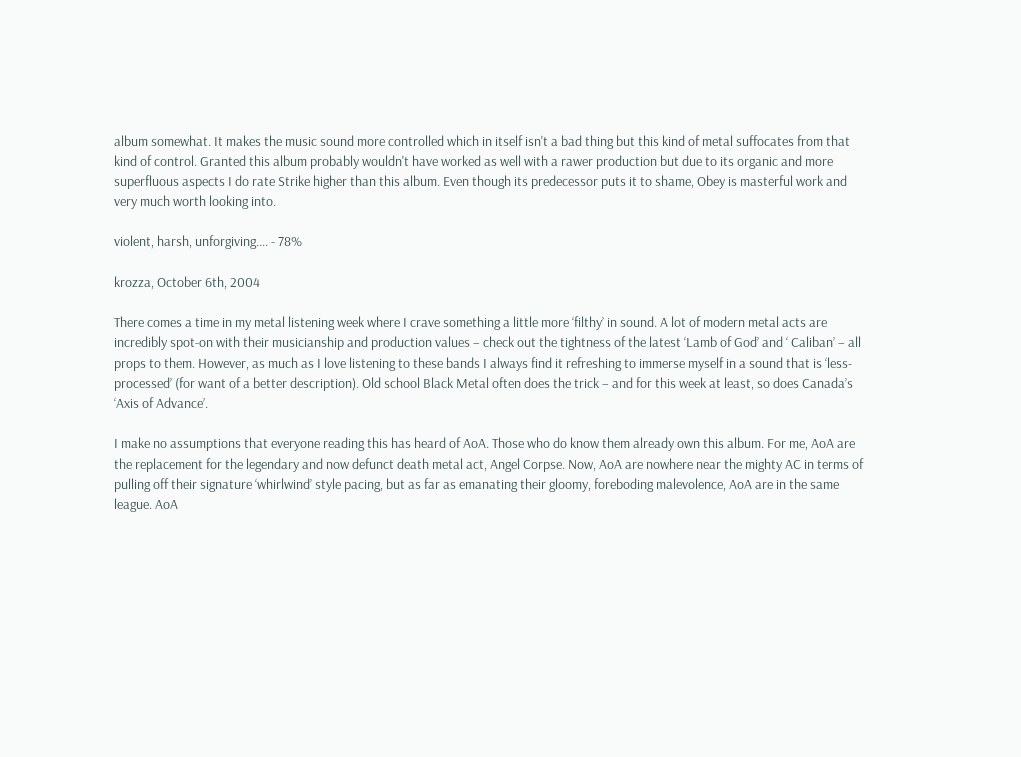album somewhat. It makes the music sound more controlled which in itself isn't a bad thing but this kind of metal suffocates from that kind of control. Granted this album probably wouldn't have worked as well with a rawer production but due to its organic and more superfluous aspects I do rate Strike higher than this album. Even though its predecessor puts it to shame, Obey is masterful work and very much worth looking into.

violent, harsh, unforgiving.... - 78%

krozza, October 6th, 2004

There comes a time in my metal listening week where I crave something a little more ‘filthy’ in sound. A lot of modern metal acts are incredibly spot-on with their musicianship and production values – check out the tightness of the latest ‘Lamb of God’ and ‘ Caliban’ – all props to them. However, as much as I love listening to these bands I always find it refreshing to immerse myself in a sound that is ‘less-processed’ (for want of a better description). Old school Black Metal often does the trick – and for this week at least, so does Canada’s ‘Axis of Advance’.

I make no assumptions that everyone reading this has heard of AoA. Those who do know them already own this album. For me, AoA are the replacement for the legendary and now defunct death metal act, Angel Corpse. Now, AoA are nowhere near the mighty AC in terms of pulling off their signature ‘whirlwind’ style pacing, but as far as emanating their gloomy, foreboding malevolence, AoA are in the same league. AoA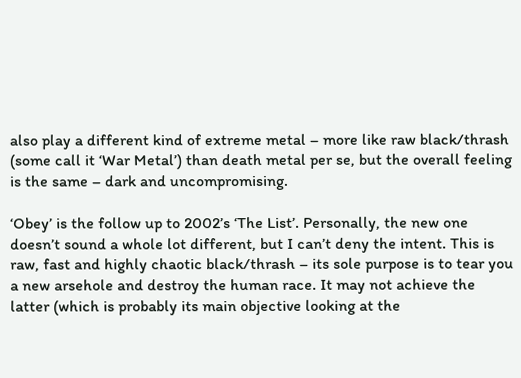also play a different kind of extreme metal – more like raw black/thrash (some call it ‘War Metal’) than death metal per se, but the overall feeling is the same – dark and uncompromising.

‘Obey’ is the follow up to 2002’s ‘The List’. Personally, the new one doesn’t sound a whole lot different, but I can’t deny the intent. This is raw, fast and highly chaotic black/thrash – its sole purpose is to tear you a new arsehole and destroy the human race. It may not achieve the latter (which is probably its main objective looking at the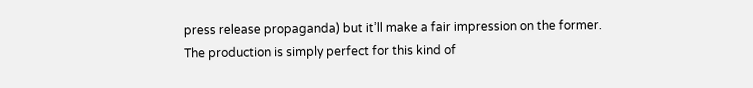press release propaganda) but it’ll make a fair impression on the former. The production is simply perfect for this kind of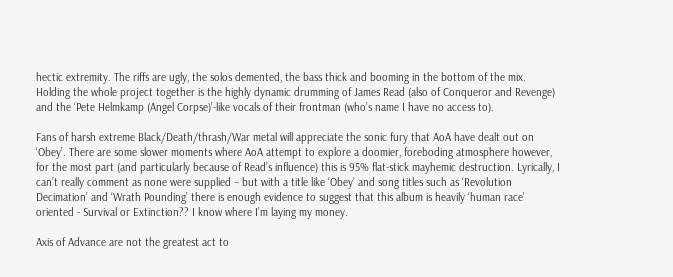hectic extremity. The riffs are ugly, the solos demented, the bass thick and booming in the bottom of the mix. Holding the whole project together is the highly dynamic drumming of James Read (also of Conqueror and Revenge) and the ‘Pete Helmkamp (Angel Corpse)’-like vocals of their frontman (who’s name I have no access to).

Fans of harsh extreme Black/Death/thrash/War metal will appreciate the sonic fury that AoA have dealt out on ‘Obey’. There are some slower moments where AoA attempt to explore a doomier, foreboding atmosphere however, for the most part (and particularly because of Read’s influence) this is 95% flat-stick mayhemic destruction. Lyrically, I can’t really comment as none were supplied – but with a title like ‘Obey’ and song titles such as ‘Revolution Decimation’ and ‘Wrath Pounding’ there is enough evidence to suggest that this album is heavily ‘human race’ oriented - Survival or Extinction?? I know where I’m laying my money.

Axis of Advance are not the greatest act to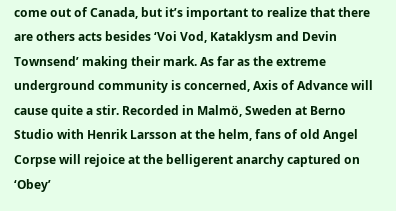come out of Canada, but it’s important to realize that there are others acts besides ‘Voi Vod, Kataklysm and Devin Townsend’ making their mark. As far as the extreme underground community is concerned, Axis of Advance will cause quite a stir. Recorded in Malmö, Sweden at Berno Studio with Henrik Larsson at the helm, fans of old Angel Corpse will rejoice at the belligerent anarchy captured on ‘Obey’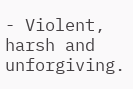- Violent, harsh and unforgiving.